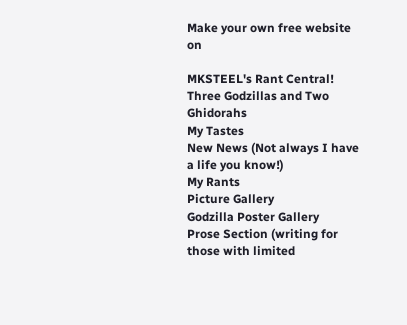Make your own free website on

MKSTEEL's Rant Central!
Three Godzillas and Two Ghidorahs
My Tastes
New News (Not always I have a life you know!)
My Rants
Picture Gallery
Godzilla Poster Gallery
Prose Section (writing for those with limited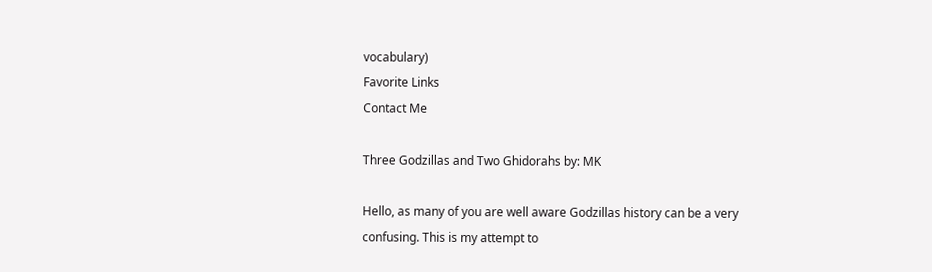vocabulary)
Favorite Links
Contact Me

Three Godzillas and Two Ghidorahs by: MK

Hello, as many of you are well aware Godzillas history can be a very confusing. This is my attempt to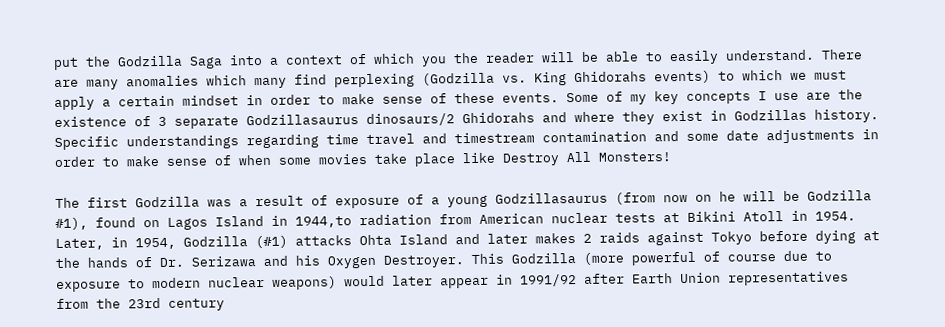put the Godzilla Saga into a context of which you the reader will be able to easily understand. There are many anomalies which many find perplexing (Godzilla vs. King Ghidorahs events) to which we must apply a certain mindset in order to make sense of these events. Some of my key concepts I use are the existence of 3 separate Godzillasaurus dinosaurs/2 Ghidorahs and where they exist in Godzillas history. Specific understandings regarding time travel and timestream contamination and some date adjustments in order to make sense of when some movies take place like Destroy All Monsters!

The first Godzilla was a result of exposure of a young Godzillasaurus (from now on he will be Godzilla #1), found on Lagos Island in 1944,to radiation from American nuclear tests at Bikini Atoll in 1954. Later, in 1954, Godzilla (#1) attacks Ohta Island and later makes 2 raids against Tokyo before dying at the hands of Dr. Serizawa and his Oxygen Destroyer. This Godzilla (more powerful of course due to exposure to modern nuclear weapons) would later appear in 1991/92 after Earth Union representatives from the 23rd century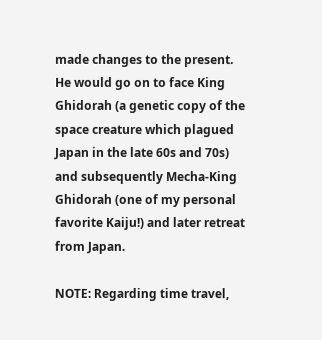made changes to the present. He would go on to face King Ghidorah (a genetic copy of the space creature which plagued Japan in the late 60s and 70s) and subsequently Mecha-King Ghidorah (one of my personal favorite Kaiju!) and later retreat from Japan.

NOTE: Regarding time travel,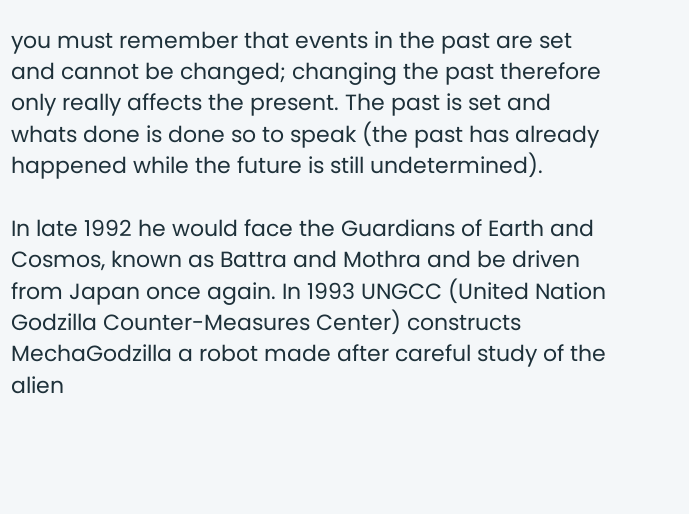you must remember that events in the past are set and cannot be changed; changing the past therefore only really affects the present. The past is set and whats done is done so to speak (the past has already happened while the future is still undetermined).

In late 1992 he would face the Guardians of Earth and Cosmos, known as Battra and Mothra and be driven from Japan once again. In 1993 UNGCC (United Nation Godzilla Counter-Measures Center) constructs MechaGodzilla a robot made after careful study of the alien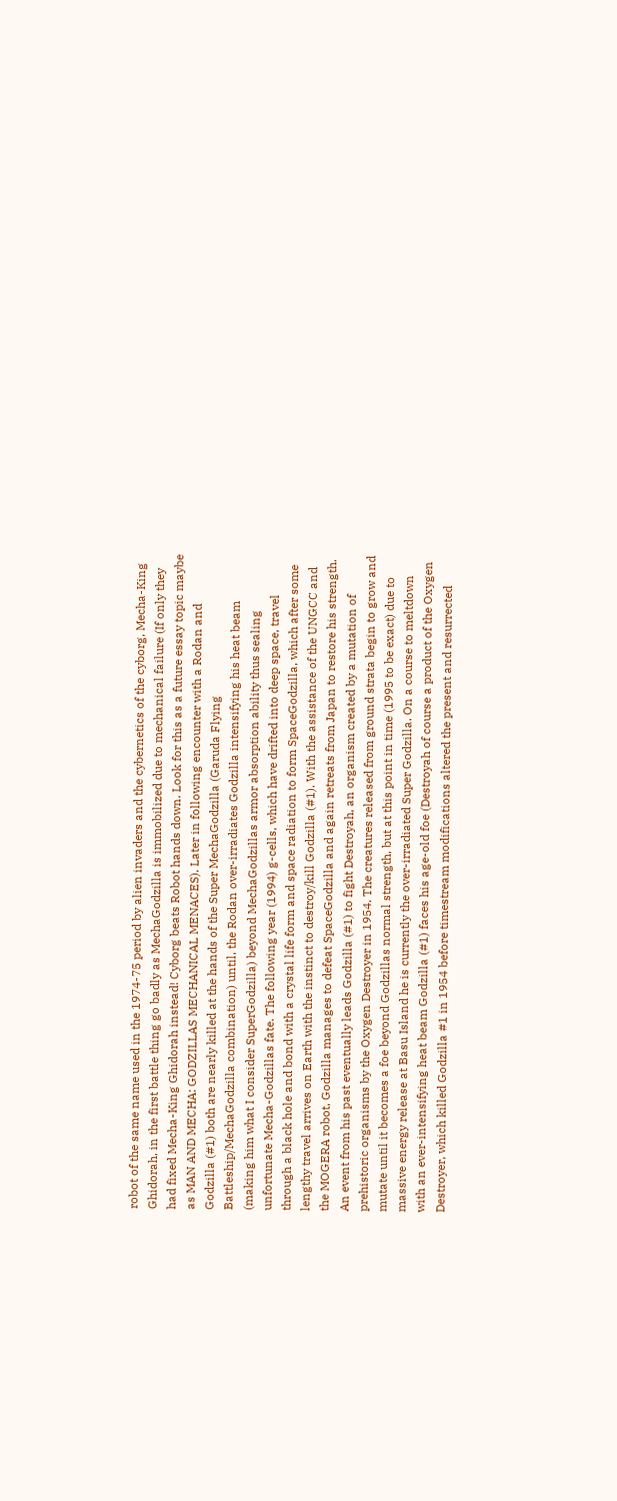robot of the same name used in the 1974-75 period by alien invaders and the cybernetics of the cyborg, Mecha-King Ghidorah, in the first battle thing go badly as MechaGodzilla is immobilized due to mechanical failure (If only they had fixed Mecha-King Ghidorah instead! Cyborg beats Robot hands down. Look for this as a future essay topic maybe as MAN AND MECHA: GODZILLAS MECHANICAL MENACES). Later in following encounter with a Rodan and Godzilla (#1) both are nearly killed at the hands of the Super MechaGodzilla (Garuda Flying Battleship/MechaGodzilla combination) until, the Rodan over-irradiates Godzilla intensifying his heat beam (making him what I consider SuperGodzilla) beyond MechaGodzillas armor absorption ability thus sealing unfortunate Mecha-Godzillas fate. The following year (1994) g-cells, which have drifted into deep space, travel through a black hole and bond with a crystal life form and space radiation to form SpaceGodzilla, which after some lengthy travel arrives on Earth with the instinct to destroy/kill Godzilla (#1). With the assistance of the UNGCC and the MOGERA robot, Godzilla manages to defeat SpaceGodzilla and again retreats from Japan to restore his strength. An event from his past eventually leads Godzilla (#1) to fight Destroyah, an organism created by a mutation of prehistoric organisms by the Oxygen Destroyer in 1954. The creatures released from ground strata begin to grow and mutate until it becomes a foe beyond Godzillas normal strength, but at this point in time (1995 to be exact) due to massive energy release at Basu Island he is currently the over-irradiated Super Godzilla. On a course to meltdown with an ever-intensifying heat beam Godzilla (#1) faces his age-old foe (Destroyah of course a product of the Oxygen Destroyer, which killed Godzilla #1 in 1954 before timestream modifications altered the present and resurrected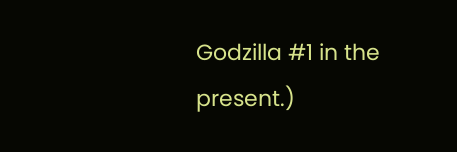Godzilla #1 in the present.)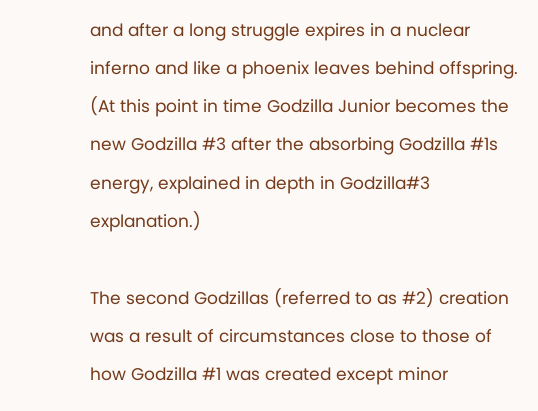and after a long struggle expires in a nuclear inferno and like a phoenix leaves behind offspring. (At this point in time Godzilla Junior becomes the new Godzilla #3 after the absorbing Godzilla #1s energy, explained in depth in Godzilla#3 explanation.)

The second Godzillas (referred to as #2) creation was a result of circumstances close to those of how Godzilla #1 was created except minor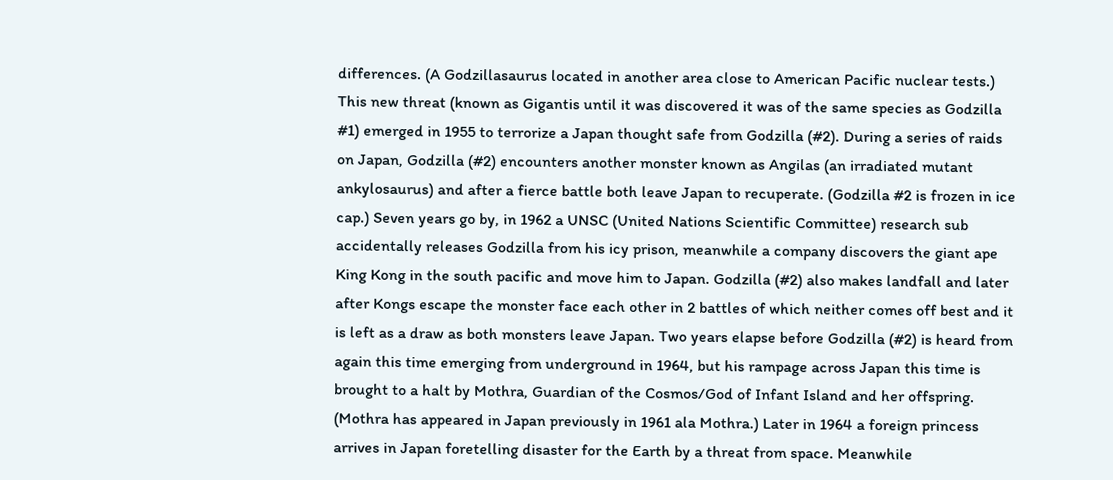differences. (A Godzillasaurus located in another area close to American Pacific nuclear tests.) This new threat (known as Gigantis until it was discovered it was of the same species as Godzilla #1) emerged in 1955 to terrorize a Japan thought safe from Godzilla (#2). During a series of raids on Japan, Godzilla (#2) encounters another monster known as Angilas (an irradiated mutant ankylosaurus) and after a fierce battle both leave Japan to recuperate. (Godzilla #2 is frozen in ice cap.) Seven years go by, in 1962 a UNSC (United Nations Scientific Committee) research sub accidentally releases Godzilla from his icy prison, meanwhile a company discovers the giant ape King Kong in the south pacific and move him to Japan. Godzilla (#2) also makes landfall and later after Kongs escape the monster face each other in 2 battles of which neither comes off best and it is left as a draw as both monsters leave Japan. Two years elapse before Godzilla (#2) is heard from again this time emerging from underground in 1964, but his rampage across Japan this time is brought to a halt by Mothra, Guardian of the Cosmos/God of Infant Island and her offspring. (Mothra has appeared in Japan previously in 1961 ala Mothra.) Later in 1964 a foreign princess arrives in Japan foretelling disaster for the Earth by a threat from space. Meanwhile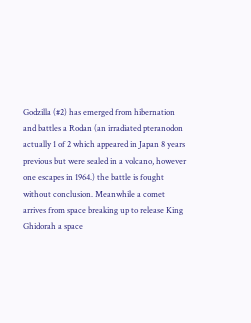Godzilla (#2) has emerged from hibernation and battles a Rodan (an irradiated pteranodon actually 1 of 2 which appeared in Japan 8 years previous but were sealed in a volcano, however one escapes in 1964.) the battle is fought without conclusion. Meanwhile a comet arrives from space breaking up to release King Ghidorah a space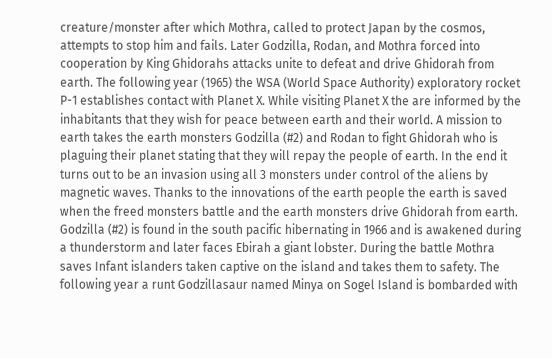creature/monster after which Mothra, called to protect Japan by the cosmos, attempts to stop him and fails. Later Godzilla, Rodan, and Mothra forced into cooperation by King Ghidorahs attacks unite to defeat and drive Ghidorah from earth. The following year (1965) the WSA (World Space Authority) exploratory rocket P-1 establishes contact with Planet X. While visiting Planet X the are informed by the inhabitants that they wish for peace between earth and their world. A mission to earth takes the earth monsters Godzilla (#2) and Rodan to fight Ghidorah who is plaguing their planet stating that they will repay the people of earth. In the end it turns out to be an invasion using all 3 monsters under control of the aliens by magnetic waves. Thanks to the innovations of the earth people the earth is saved when the freed monsters battle and the earth monsters drive Ghidorah from earth. Godzilla (#2) is found in the south pacific hibernating in 1966 and is awakened during a thunderstorm and later faces Ebirah a giant lobster. During the battle Mothra saves Infant islanders taken captive on the island and takes them to safety. The following year a runt Godzillasaur named Minya on Sogel Island is bombarded with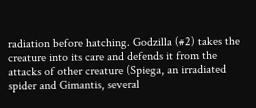radiation before hatching. Godzilla (#2) takes the creature into its care and defends it from the attacks of other creature (Spiega, an irradiated spider and Gimantis, several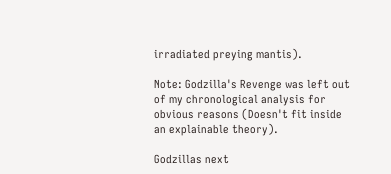irradiated preying mantis).

Note: Godzilla's Revenge was left out of my chronological analysis for obvious reasons (Doesn't fit inside an explainable theory).

Godzillas next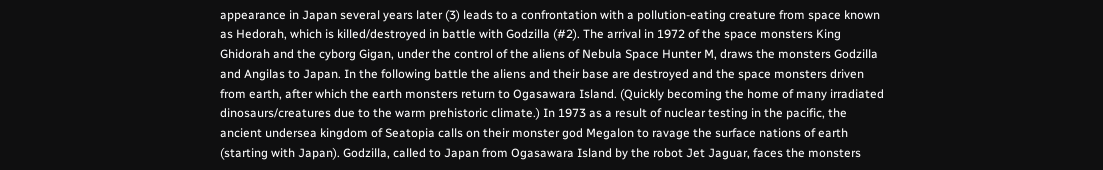appearance in Japan several years later (3) leads to a confrontation with a pollution-eating creature from space known as Hedorah, which is killed/destroyed in battle with Godzilla (#2). The arrival in 1972 of the space monsters King Ghidorah and the cyborg Gigan, under the control of the aliens of Nebula Space Hunter M, draws the monsters Godzilla and Angilas to Japan. In the following battle the aliens and their base are destroyed and the space monsters driven from earth, after which the earth monsters return to Ogasawara Island. (Quickly becoming the home of many irradiated dinosaurs/creatures due to the warm prehistoric climate.) In 1973 as a result of nuclear testing in the pacific, the ancient undersea kingdom of Seatopia calls on their monster god Megalon to ravage the surface nations of earth (starting with Japan). Godzilla, called to Japan from Ogasawara Island by the robot Jet Jaguar, faces the monsters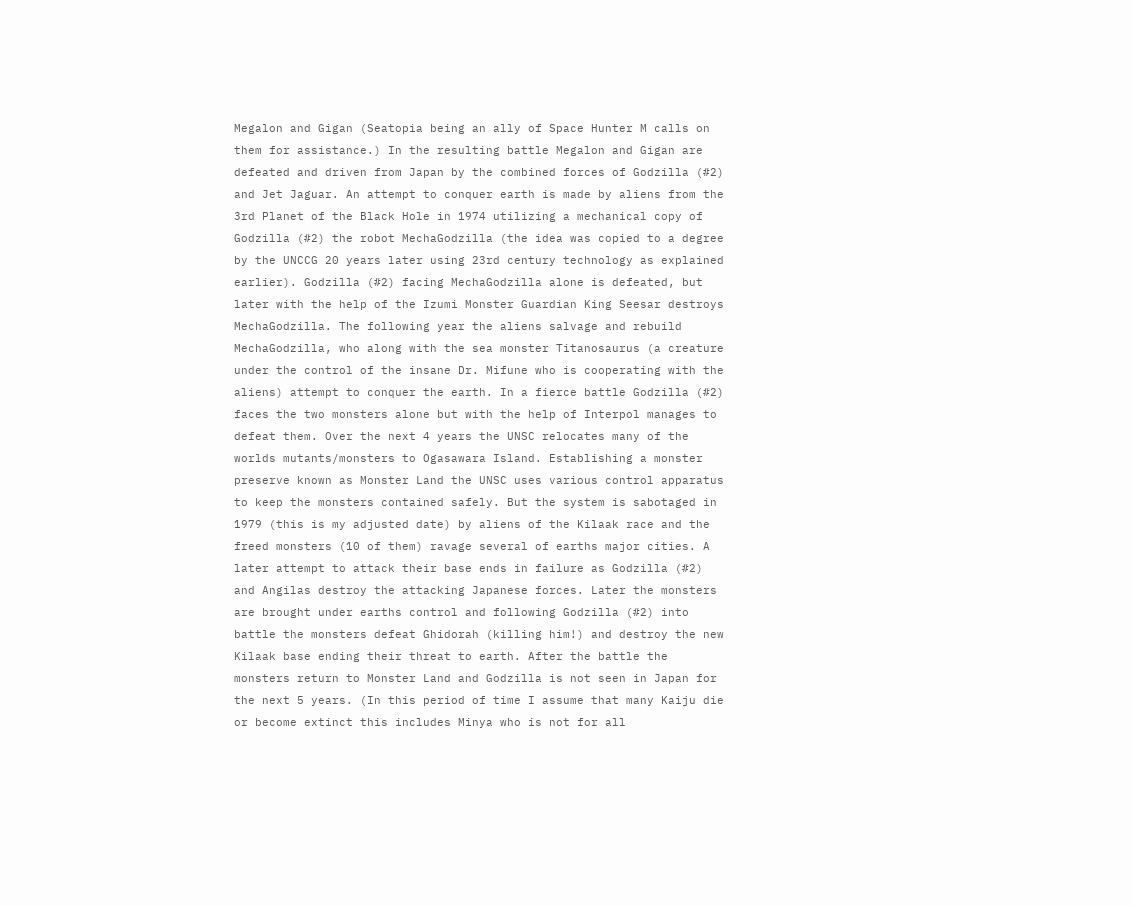Megalon and Gigan (Seatopia being an ally of Space Hunter M calls on them for assistance.) In the resulting battle Megalon and Gigan are defeated and driven from Japan by the combined forces of Godzilla (#2) and Jet Jaguar. An attempt to conquer earth is made by aliens from the 3rd Planet of the Black Hole in 1974 utilizing a mechanical copy of Godzilla (#2) the robot MechaGodzilla (the idea was copied to a degree by the UNCCG 20 years later using 23rd century technology as explained earlier). Godzilla (#2) facing MechaGodzilla alone is defeated, but later with the help of the Izumi Monster Guardian King Seesar destroys MechaGodzilla. The following year the aliens salvage and rebuild MechaGodzilla, who along with the sea monster Titanosaurus (a creature under the control of the insane Dr. Mifune who is cooperating with the aliens) attempt to conquer the earth. In a fierce battle Godzilla (#2) faces the two monsters alone but with the help of Interpol manages to defeat them. Over the next 4 years the UNSC relocates many of the worlds mutants/monsters to Ogasawara Island. Establishing a monster preserve known as Monster Land the UNSC uses various control apparatus to keep the monsters contained safely. But the system is sabotaged in 1979 (this is my adjusted date) by aliens of the Kilaak race and the freed monsters (10 of them) ravage several of earths major cities. A later attempt to attack their base ends in failure as Godzilla (#2) and Angilas destroy the attacking Japanese forces. Later the monsters are brought under earths control and following Godzilla (#2) into battle the monsters defeat Ghidorah (killing him!) and destroy the new Kilaak base ending their threat to earth. After the battle the monsters return to Monster Land and Godzilla is not seen in Japan for the next 5 years. (In this period of time I assume that many Kaiju die or become extinct this includes Minya who is not for all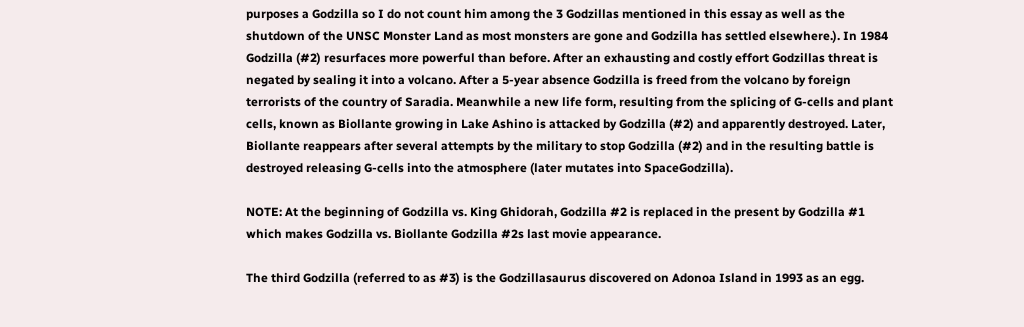purposes a Godzilla so I do not count him among the 3 Godzillas mentioned in this essay as well as the shutdown of the UNSC Monster Land as most monsters are gone and Godzilla has settled elsewhere.). In 1984 Godzilla (#2) resurfaces more powerful than before. After an exhausting and costly effort Godzillas threat is negated by sealing it into a volcano. After a 5-year absence Godzilla is freed from the volcano by foreign terrorists of the country of Saradia. Meanwhile a new life form, resulting from the splicing of G-cells and plant cells, known as Biollante growing in Lake Ashino is attacked by Godzilla (#2) and apparently destroyed. Later, Biollante reappears after several attempts by the military to stop Godzilla (#2) and in the resulting battle is destroyed releasing G-cells into the atmosphere (later mutates into SpaceGodzilla).

NOTE: At the beginning of Godzilla vs. King Ghidorah, Godzilla #2 is replaced in the present by Godzilla #1 which makes Godzilla vs. Biollante Godzilla #2s last movie appearance.

The third Godzilla (referred to as #3) is the Godzillasaurus discovered on Adonoa Island in 1993 as an egg.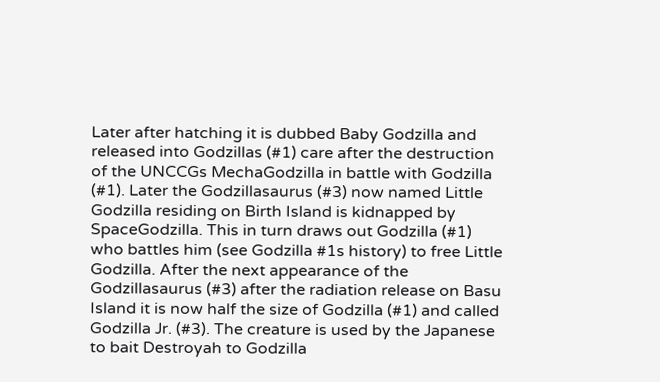Later after hatching it is dubbed Baby Godzilla and released into Godzillas (#1) care after the destruction of the UNCCGs MechaGodzilla in battle with Godzilla (#1). Later the Godzillasaurus (#3) now named Little Godzilla residing on Birth Island is kidnapped by SpaceGodzilla. This in turn draws out Godzilla (#1) who battles him (see Godzilla #1s history) to free Little Godzilla. After the next appearance of the Godzillasaurus (#3) after the radiation release on Basu Island it is now half the size of Godzilla (#1) and called Godzilla Jr. (#3). The creature is used by the Japanese to bait Destroyah to Godzilla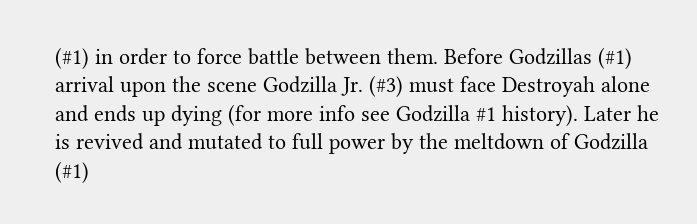(#1) in order to force battle between them. Before Godzillas (#1) arrival upon the scene Godzilla Jr. (#3) must face Destroyah alone and ends up dying (for more info see Godzilla #1 history). Later he is revived and mutated to full power by the meltdown of Godzilla (#1)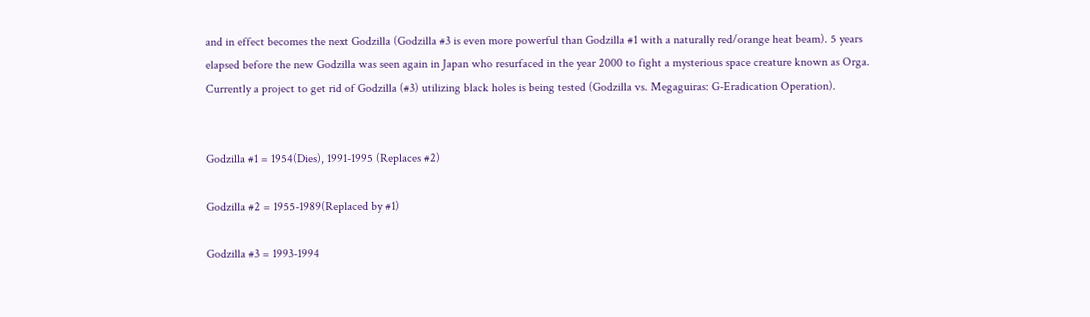and in effect becomes the next Godzilla (Godzilla #3 is even more powerful than Godzilla #1 with a naturally red/orange heat beam). 5 years elapsed before the new Godzilla was seen again in Japan who resurfaced in the year 2000 to fight a mysterious space creature known as Orga. Currently a project to get rid of Godzilla (#3) utilizing black holes is being tested (Godzilla vs. Megaguiras: G-Eradication Operation).


Godzilla #1 = 1954(Dies), 1991-1995 (Replaces #2)

Godzilla #2 = 1955-1989(Replaced by #1)

Godzilla #3 = 1993-1994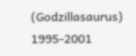(Godzillasaurus)
1995-2001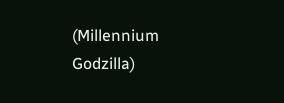(Millennium Godzilla)